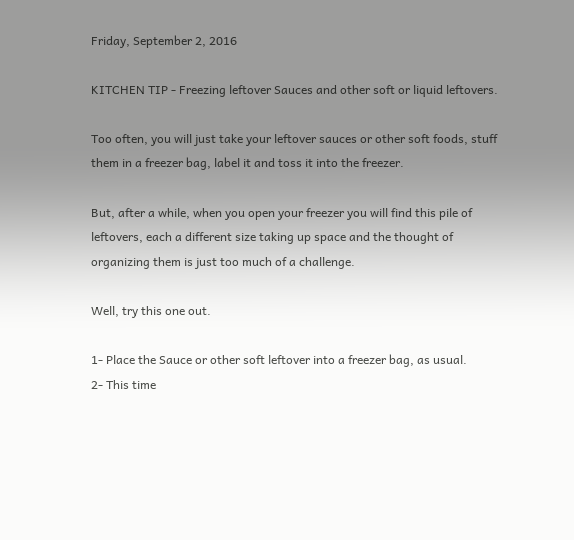Friday, September 2, 2016

KITCHEN TIP - Freezing leftover Sauces and other soft or liquid leftovers.

Too often, you will just take your leftover sauces or other soft foods, stuff them in a freezer bag, label it and toss it into the freezer.

But, after a while, when you open your freezer you will find this pile of leftovers, each a different size taking up space and the thought of organizing them is just too much of a challenge.

Well, try this one out.

1- Place the Sauce or other soft leftover into a freezer bag, as usual.
2- This time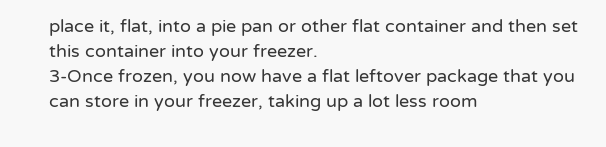place it, flat, into a pie pan or other flat container and then set this container into your freezer.
3-Once frozen, you now have a flat leftover package that you can store in your freezer, taking up a lot less room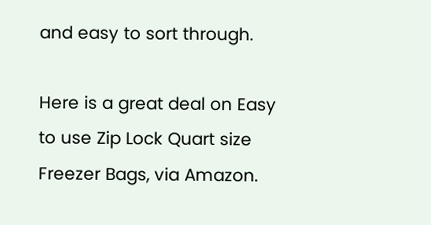and easy to sort through.

Here is a great deal on Easy to use Zip Lock Quart size Freezer Bags, via Amazon.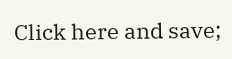Click here and save;